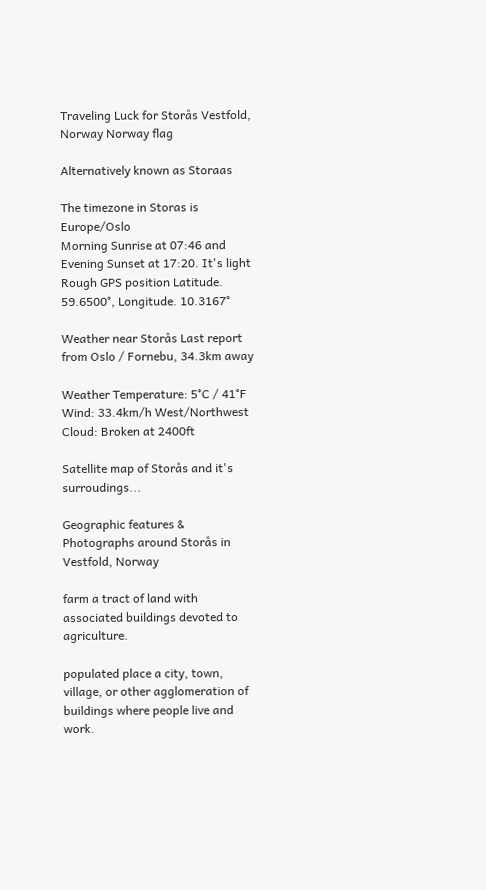Traveling Luck for Storås Vestfold, Norway Norway flag

Alternatively known as Storaas

The timezone in Storas is Europe/Oslo
Morning Sunrise at 07:46 and Evening Sunset at 17:20. It's light
Rough GPS position Latitude. 59.6500°, Longitude. 10.3167°

Weather near Storås Last report from Oslo / Fornebu, 34.3km away

Weather Temperature: 5°C / 41°F
Wind: 33.4km/h West/Northwest
Cloud: Broken at 2400ft

Satellite map of Storås and it's surroudings...

Geographic features & Photographs around Storås in Vestfold, Norway

farm a tract of land with associated buildings devoted to agriculture.

populated place a city, town, village, or other agglomeration of buildings where people live and work.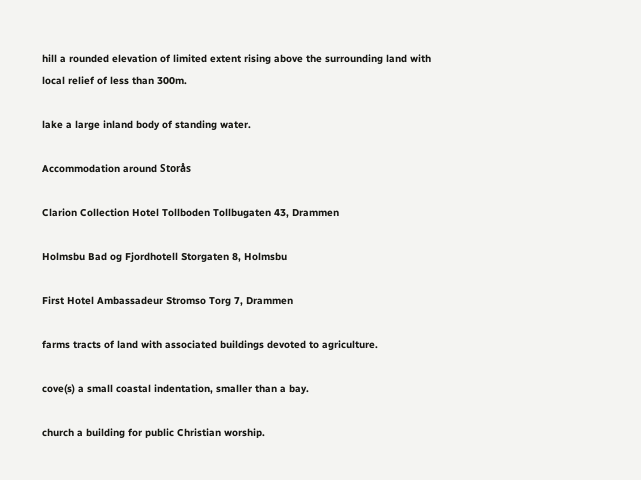hill a rounded elevation of limited extent rising above the surrounding land with local relief of less than 300m.

lake a large inland body of standing water.

Accommodation around Storås

Clarion Collection Hotel Tollboden Tollbugaten 43, Drammen

Holmsbu Bad og Fjordhotell Storgaten 8, Holmsbu

First Hotel Ambassadeur Stromso Torg 7, Drammen

farms tracts of land with associated buildings devoted to agriculture.

cove(s) a small coastal indentation, smaller than a bay.

church a building for public Christian worship.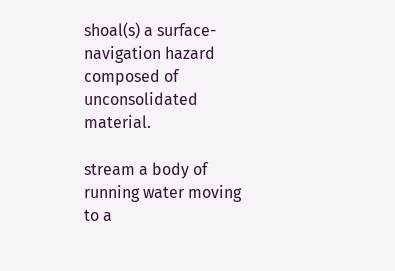shoal(s) a surface-navigation hazard composed of unconsolidated material.

stream a body of running water moving to a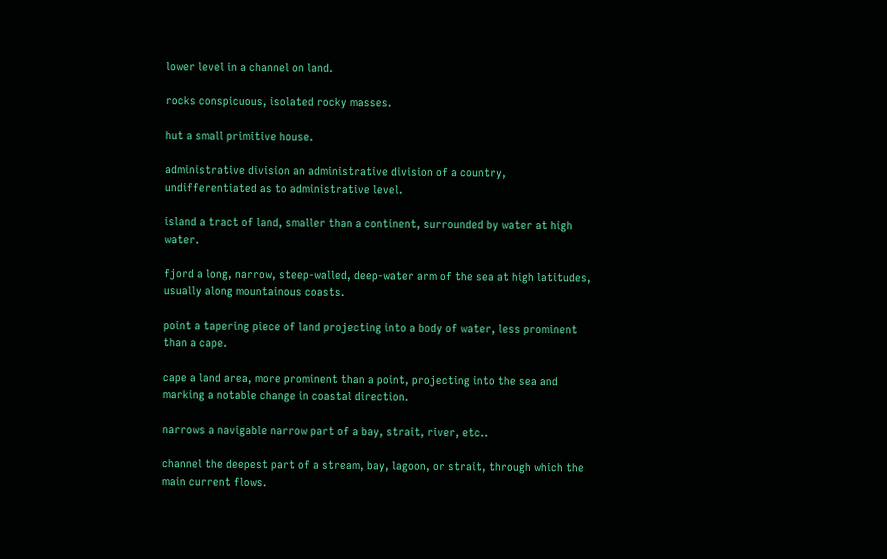lower level in a channel on land.

rocks conspicuous, isolated rocky masses.

hut a small primitive house.

administrative division an administrative division of a country, undifferentiated as to administrative level.

island a tract of land, smaller than a continent, surrounded by water at high water.

fjord a long, narrow, steep-walled, deep-water arm of the sea at high latitudes, usually along mountainous coasts.

point a tapering piece of land projecting into a body of water, less prominent than a cape.

cape a land area, more prominent than a point, projecting into the sea and marking a notable change in coastal direction.

narrows a navigable narrow part of a bay, strait, river, etc..

channel the deepest part of a stream, bay, lagoon, or strait, through which the main current flows.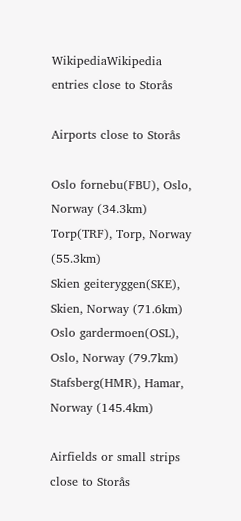WikipediaWikipedia entries close to Storås

Airports close to Storås

Oslo fornebu(FBU), Oslo, Norway (34.3km)
Torp(TRF), Torp, Norway (55.3km)
Skien geiteryggen(SKE), Skien, Norway (71.6km)
Oslo gardermoen(OSL), Oslo, Norway (79.7km)
Stafsberg(HMR), Hamar, Norway (145.4km)

Airfields or small strips close to Storås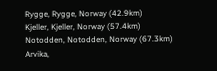Rygge, Rygge, Norway (42.9km)
Kjeller, Kjeller, Norway (57.4km)
Notodden, Notodden, Norway (67.3km)
Arvika,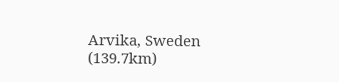Arvika, Sweden (139.7km)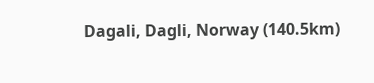Dagali, Dagli, Norway (140.5km)